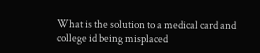What is the solution to a medical card and college id being misplaced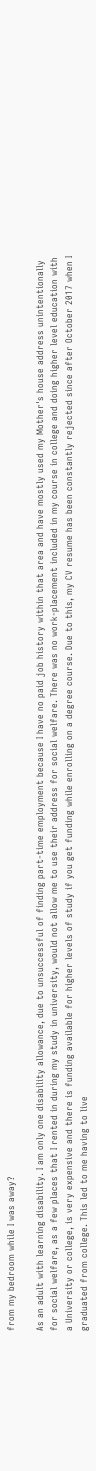from my bedroom while I was away?

As an adult with learning disability. I am only one disability allowance, due to unsuccessful of finding part-time employment because I have no paid job history within that area and have mostly used my Mother's house address unintentionally for social welfare, as a few places that I rented in during my study in university, would not allow me to use their address for social welfare. There was no work-placement included in my course in college and doing higher level education with a University or college, is very expensive and there is funding available for higher levels of study if you get funding while enrolling on a degree course. Due to this, my CV resume has been constantly rejected since after October 2017 when I graduated from college. This led to me having to live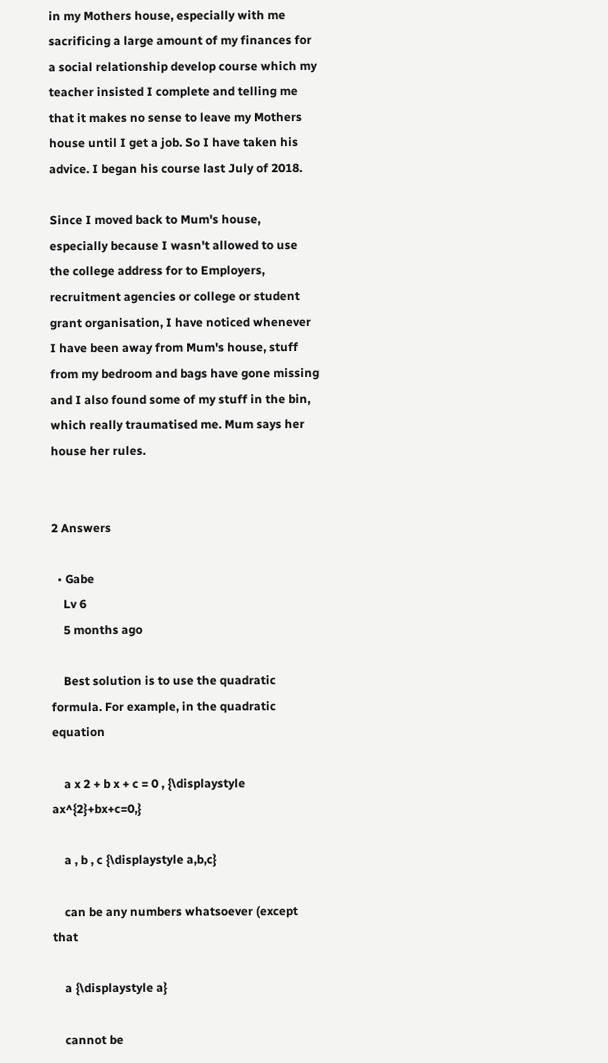in my Mothers house, especially with me sacrificing a large amount of my finances for a social relationship develop course which my teacher insisted I complete and telling me that it makes no sense to leave my Mothers house until I get a job. So I have taken his advice. I began his course last July of 2018.

Since I moved back to Mum's house, especially because I wasn't allowed to use the college address for to Employers, recruitment agencies or college or student grant organisation, I have noticed whenever I have been away from Mum's house, stuff from my bedroom and bags have gone missing and I also found some of my stuff in the bin, which really traumatised me. Mum says her house her rules.


2 Answers

  • Gabe
    Lv 6
    5 months ago

    Best solution is to use the quadratic formula. For example, in the quadratic equation

    a x 2 + b x + c = 0 , {\displaystyle ax^{2}+bx+c=0,}

    a , b , c {\displaystyle a,b,c}

    can be any numbers whatsoever (except that

    a {\displaystyle a}

    cannot be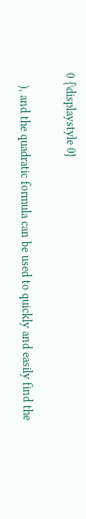0 {\displaystyle 0}

    ), and the quadratic formula can be used to quickly and easily find the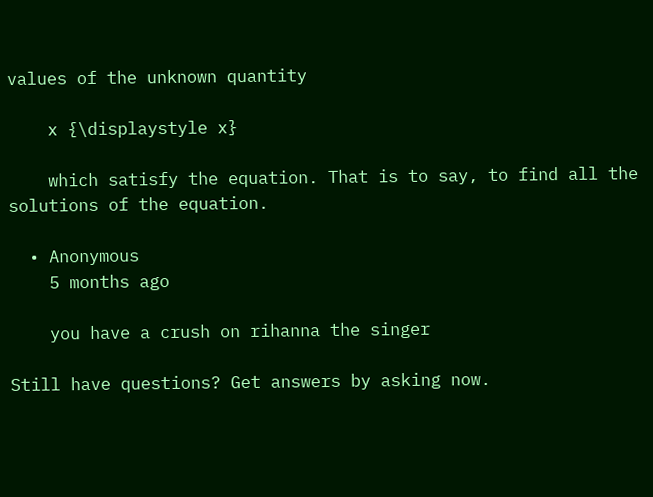values of the unknown quantity

    x {\displaystyle x}

    which satisfy the equation. That is to say, to find all the solutions of the equation.

  • Anonymous
    5 months ago

    you have a crush on rihanna the singer

Still have questions? Get answers by asking now.